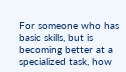For someone who has basic skills, but is becoming better at a specialized task, how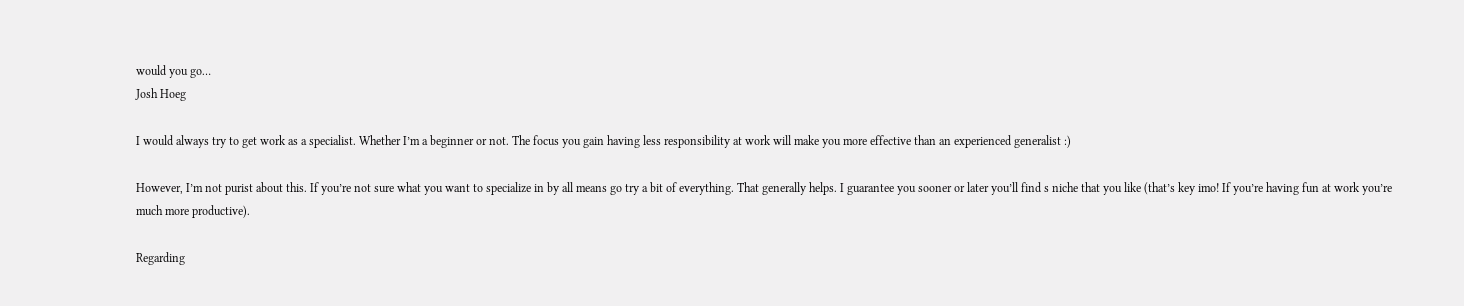would you go…
Josh Hoeg

I would always try to get work as a specialist. Whether I’m a beginner or not. The focus you gain having less responsibility at work will make you more effective than an experienced generalist :)

However, I’m not purist about this. If you’re not sure what you want to specialize in by all means go try a bit of everything. That generally helps. I guarantee you sooner or later you’ll find s niche that you like (that’s key imo! If you’re having fun at work you’re much more productive).

Regarding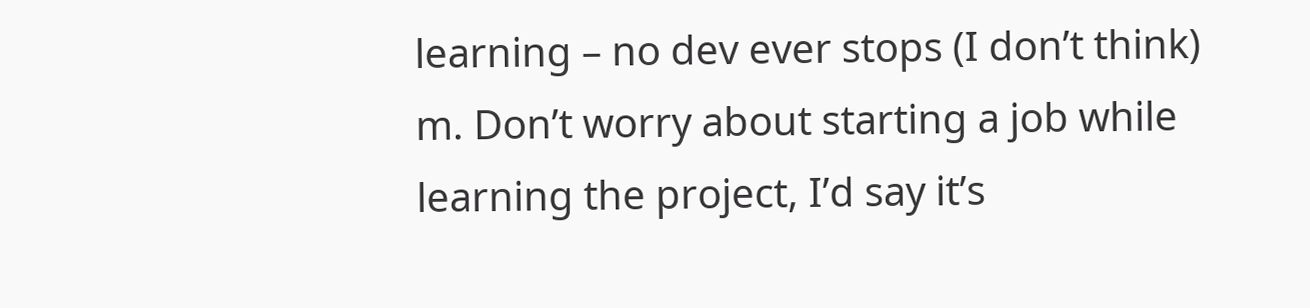learning – no dev ever stops (I don’t think) m. Don’t worry about starting a job while learning the project, I’d say it’s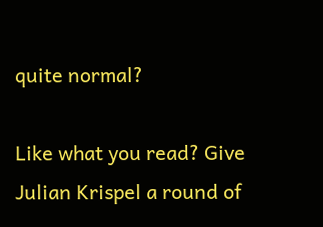quite normal?

Like what you read? Give Julian Krispel a round of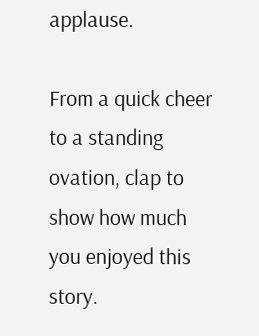applause.

From a quick cheer to a standing ovation, clap to show how much you enjoyed this story.